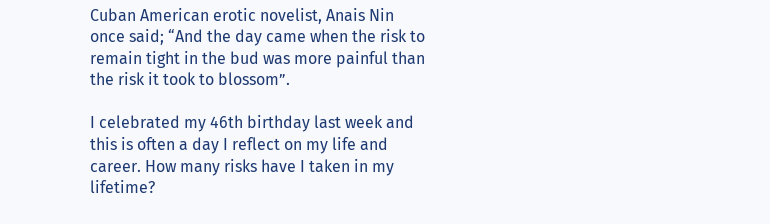Cuban American erotic novelist, Anais Nin once said; “And the day came when the risk to remain tight in the bud was more painful than the risk it took to blossom”.

I celebrated my 46th birthday last week and this is often a day I reflect on my life and career. How many risks have I taken in my lifetime?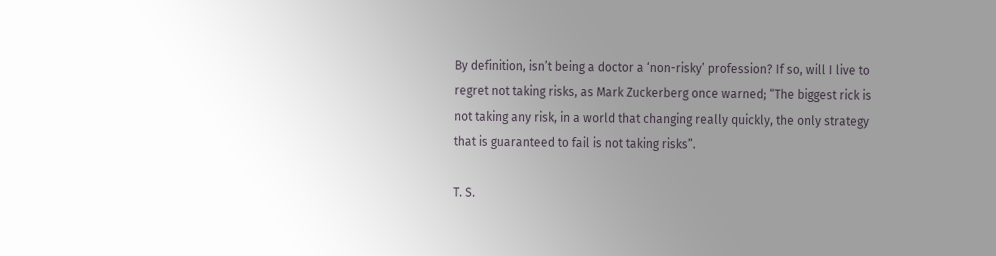By definition, isn’t being a doctor a ‘non-risky’ profession? If so, will I live to regret not taking risks, as Mark Zuckerberg once warned; “The biggest rick is not taking any risk, in a world that changing really quickly, the only strategy that is guaranteed to fail is not taking risks”.

T. S.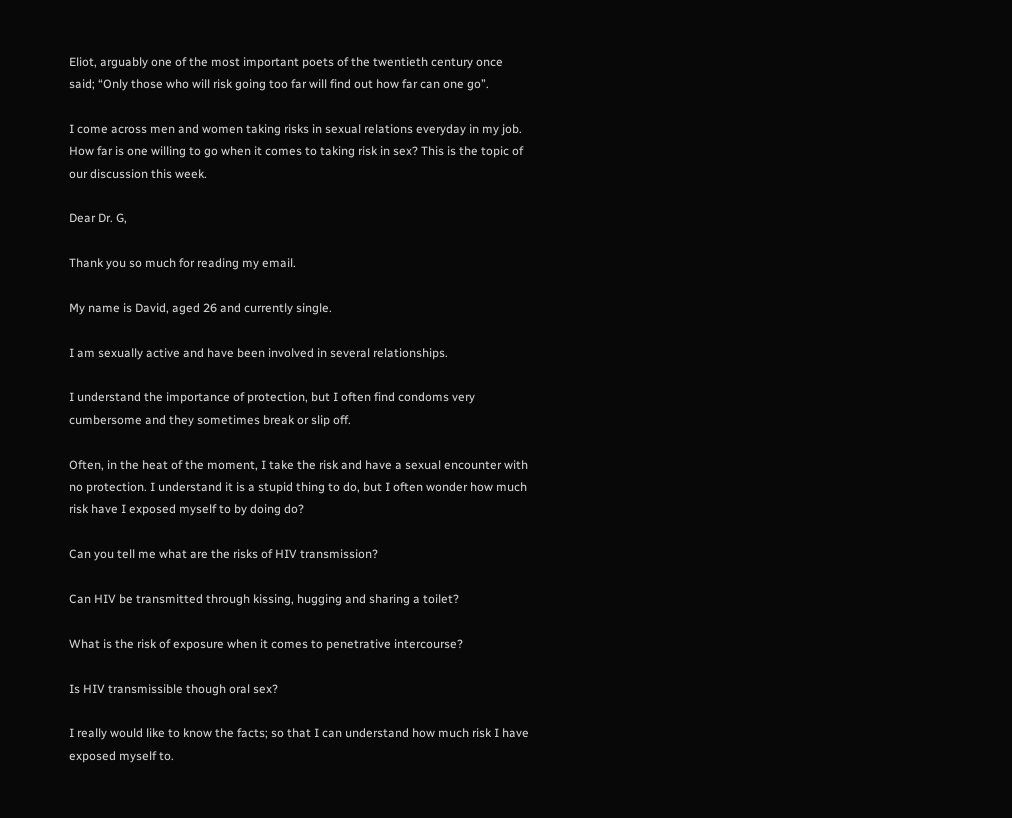Eliot, arguably one of the most important poets of the twentieth century once said; “Only those who will risk going too far will find out how far can one go”.

I come across men and women taking risks in sexual relations everyday in my job. How far is one willing to go when it comes to taking risk in sex? This is the topic of our discussion this week.

Dear Dr. G,

Thank you so much for reading my email.

My name is David, aged 26 and currently single.

I am sexually active and have been involved in several relationships.

I understand the importance of protection, but I often find condoms very cumbersome and they sometimes break or slip off.

Often, in the heat of the moment, I take the risk and have a sexual encounter with no protection. I understand it is a stupid thing to do, but I often wonder how much risk have I exposed myself to by doing do?

Can you tell me what are the risks of HIV transmission?

Can HIV be transmitted through kissing, hugging and sharing a toilet?

What is the risk of exposure when it comes to penetrative intercourse?

Is HIV transmissible though oral sex?

I really would like to know the facts; so that I can understand how much risk I have exposed myself to.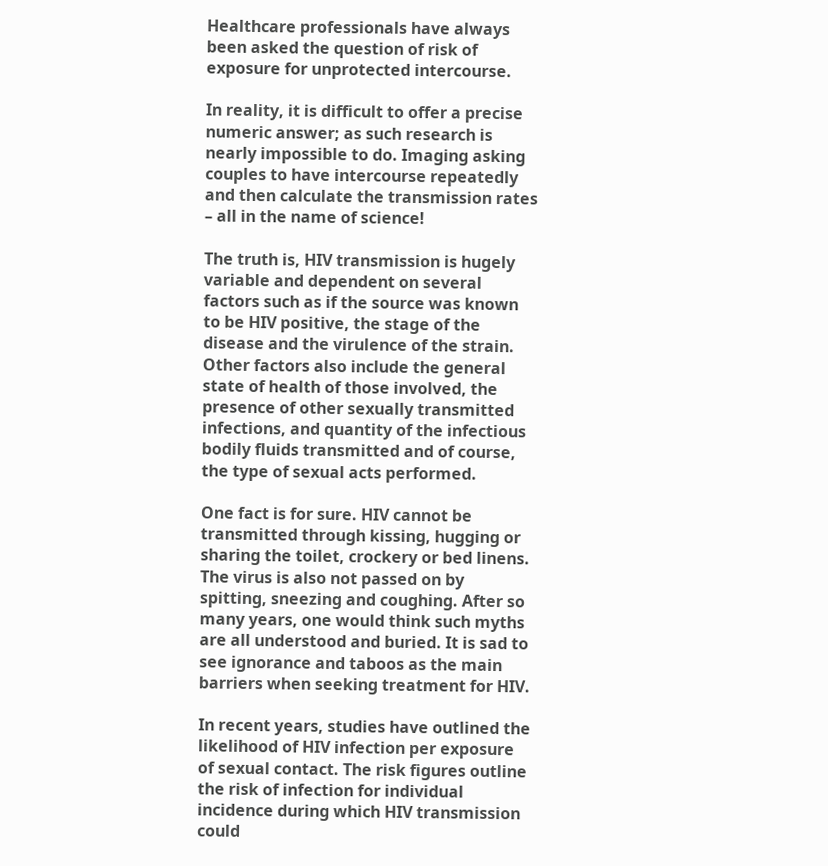Healthcare professionals have always been asked the question of risk of exposure for unprotected intercourse.

In reality, it is difficult to offer a precise numeric answer; as such research is nearly impossible to do. Imaging asking couples to have intercourse repeatedly and then calculate the transmission rates – all in the name of science!

The truth is, HIV transmission is hugely variable and dependent on several factors such as if the source was known to be HIV positive, the stage of the disease and the virulence of the strain. Other factors also include the general state of health of those involved, the presence of other sexually transmitted infections, and quantity of the infectious bodily fluids transmitted and of course, the type of sexual acts performed.

One fact is for sure. HIV cannot be transmitted through kissing, hugging or sharing the toilet, crockery or bed linens. The virus is also not passed on by spitting, sneezing and coughing. After so many years, one would think such myths are all understood and buried. It is sad to see ignorance and taboos as the main barriers when seeking treatment for HIV.

In recent years, studies have outlined the likelihood of HIV infection per exposure of sexual contact. The risk figures outline the risk of infection for individual incidence during which HIV transmission could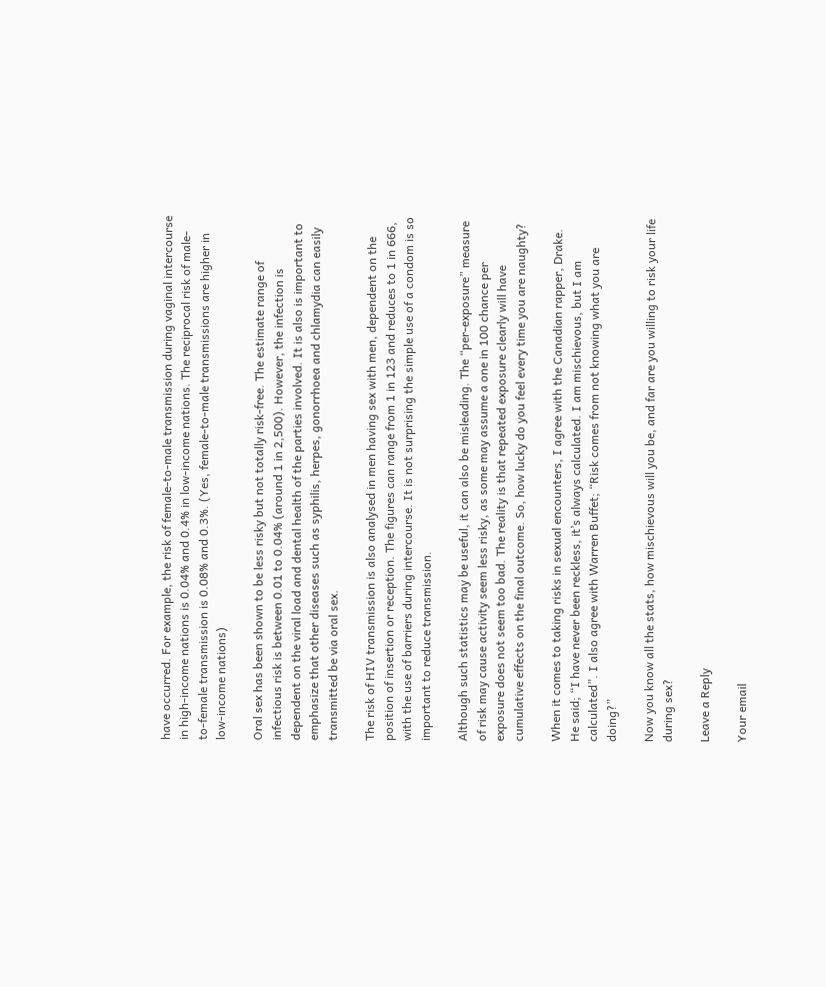have occurred. For example, the risk of female-to-male transmission during vaginal intercourse in high-income nations is 0.04% and 0.4% in low-income nations. The reciprocal risk of male-to-female transmission is 0.08% and 0.3%. (Yes, female-to-male transmissions are higher in low-income nations)

Oral sex has been shown to be less risky but not totally risk-free. The estimate range of infectious risk is between 0.01 to 0.04% (around 1 in 2,500). However, the infection is dependent on the viral load and dental health of the parties involved. It is also is important to emphasize that other diseases such as syphilis, herpes, gonorrhoea and chlamydia can easily transmitted be via oral sex.

The risk of HIV transmission is also analysed in men having sex with men, dependent on the position of insertion or reception. The figures can range from 1 in 123 and reduces to 1 in 666, with the use of barriers during intercourse. It is not surprising the simple use of a condom is so important to reduce transmission.

Although such statistics may be useful, it can also be misleading. The “per-exposure” measure of risk may cause activity seem less risky, as some may assume a one in 100 chance per exposure does not seem too bad. The reality is that repeated exposure clearly will have cumulative effects on the final outcome. So, how lucky do you feel every time you are naughty?

When it comes to taking risks in sexual encounters, I agree with the Canadian rapper, Drake. He said; “I have never been reckless, it’s always calculated. I am mischievous, but I am calculated”. I also agree with Warren Buffet; “Risk comes from not knowing what you are doing?”

Now you know all the stats, how mischievous will you be, and far are you willing to risk your life during sex?

Leave a Reply

Your email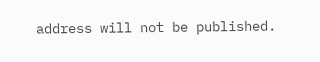address will not be published.